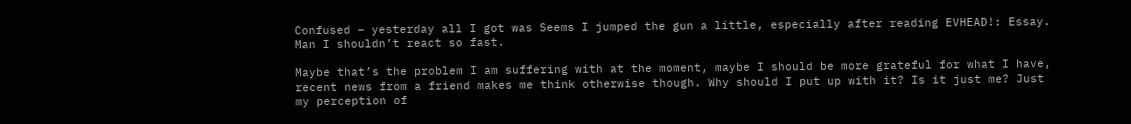Confused – yesterday all I got was Seems I jumped the gun a little, especially after reading EVHEAD!: Essay. Man I shouldn’t react so fast.

Maybe that’s the problem I am suffering with at the moment, maybe I should be more grateful for what I have, recent news from a friend makes me think otherwise though. Why should I put up with it? Is it just me? Just my perception of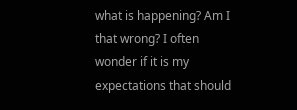what is happening? Am I that wrong? I often wonder if it is my expectations that should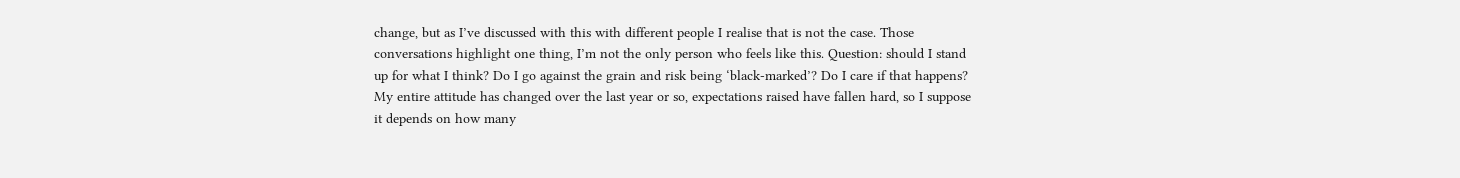change, but as I’ve discussed with this with different people I realise that is not the case. Those conversations highlight one thing, I’m not the only person who feels like this. Question: should I stand up for what I think? Do I go against the grain and risk being ‘black-marked’? Do I care if that happens? My entire attitude has changed over the last year or so, expectations raised have fallen hard, so I suppose it depends on how many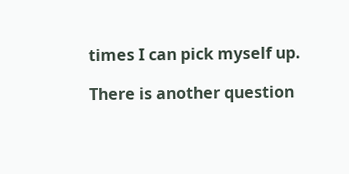times I can pick myself up.

There is another question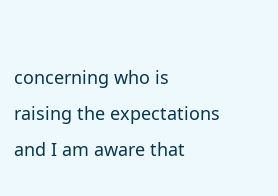concerning who is raising the expectations and I am aware that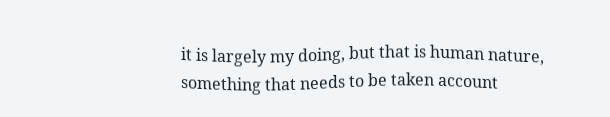it is largely my doing, but that is human nature, something that needs to be taken account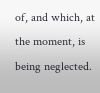of, and which, at the moment, is being neglected.